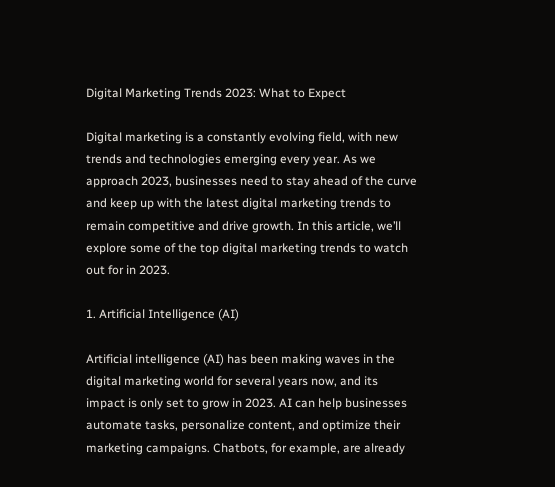Digital Marketing Trends 2023: What to Expect

Digital marketing is a constantly evolving field, with new trends and technologies emerging every year. As we approach 2023, businesses need to stay ahead of the curve and keep up with the latest digital marketing trends to remain competitive and drive growth. In this article, we’ll explore some of the top digital marketing trends to watch out for in 2023.

1. Artificial Intelligence (AI)

Artificial intelligence (AI) has been making waves in the digital marketing world for several years now, and its impact is only set to grow in 2023. AI can help businesses automate tasks, personalize content, and optimize their marketing campaigns. Chatbots, for example, are already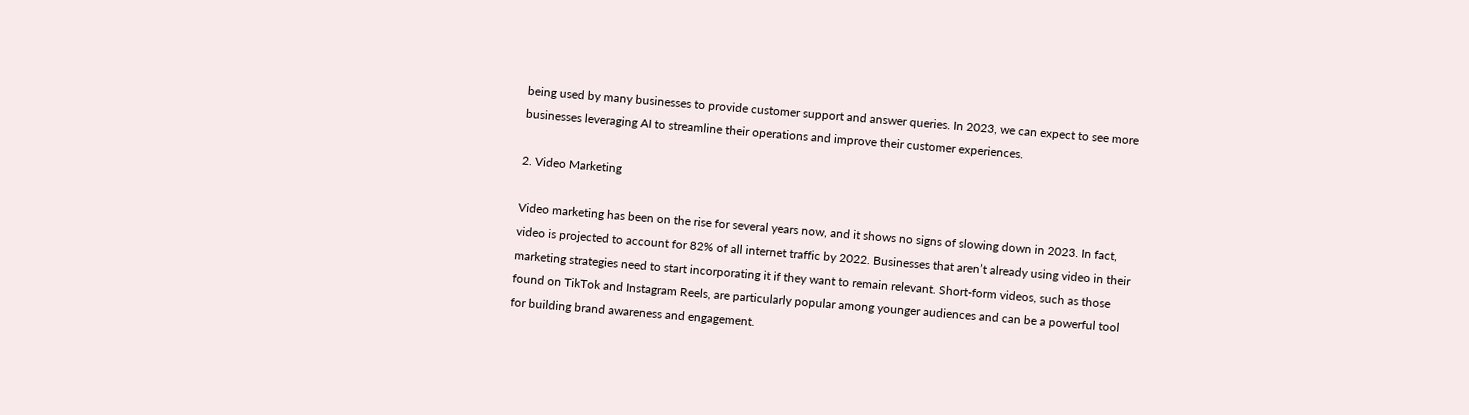being used by many businesses to provide customer support and answer queries. In 2023, we can expect to see more businesses leveraging AI to streamline their operations and improve their customer experiences.

2. Video Marketing

Video marketing has been on the rise for several years now, and it shows no signs of slowing down in 2023. In fact, video is projected to account for 82% of all internet traffic by 2022. Businesses that aren’t already using video in their marketing strategies need to start incorporating it if they want to remain relevant. Short-form videos, such as those found on TikTok and Instagram Reels, are particularly popular among younger audiences and can be a powerful tool for building brand awareness and engagement.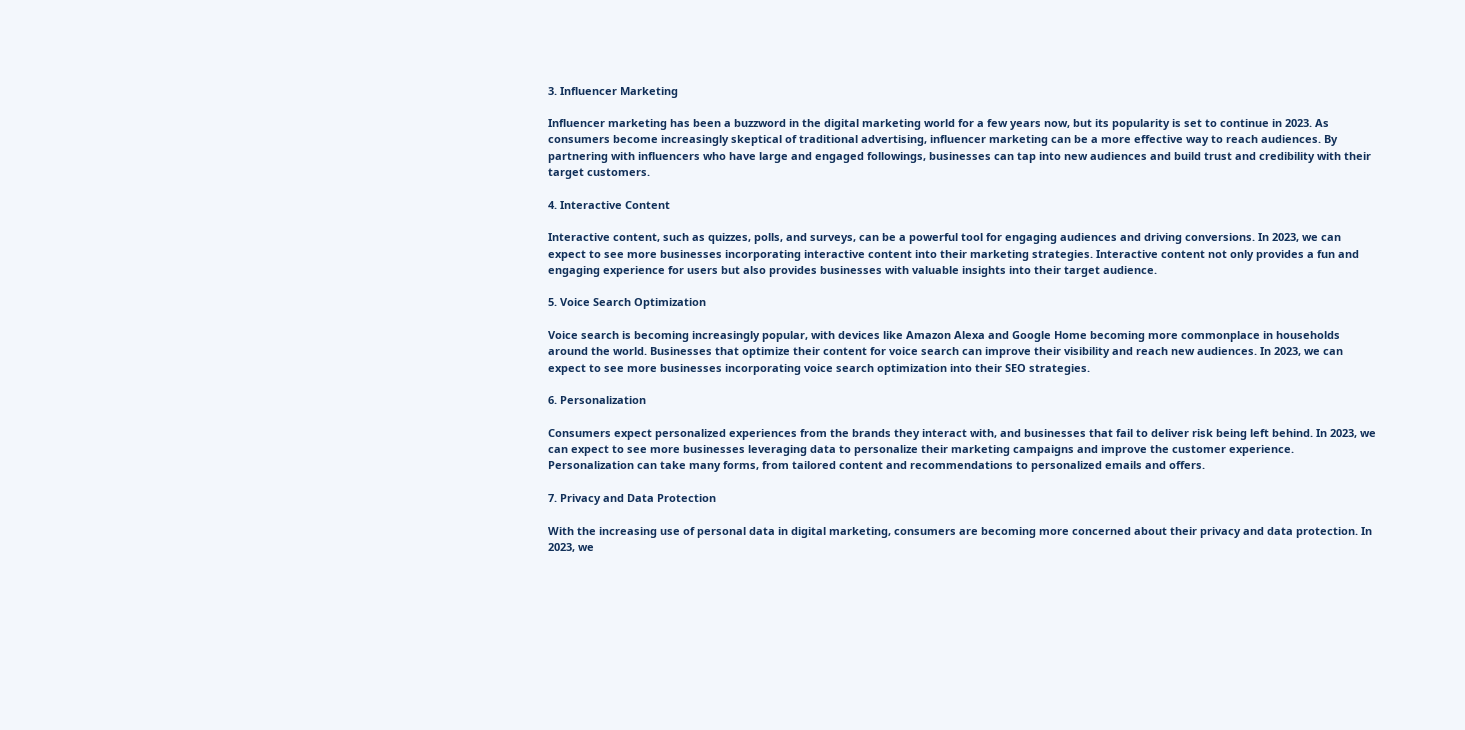3. Influencer Marketing

Influencer marketing has been a buzzword in the digital marketing world for a few years now, but its popularity is set to continue in 2023. As consumers become increasingly skeptical of traditional advertising, influencer marketing can be a more effective way to reach audiences. By partnering with influencers who have large and engaged followings, businesses can tap into new audiences and build trust and credibility with their target customers.

4. Interactive Content

Interactive content, such as quizzes, polls, and surveys, can be a powerful tool for engaging audiences and driving conversions. In 2023, we can expect to see more businesses incorporating interactive content into their marketing strategies. Interactive content not only provides a fun and engaging experience for users but also provides businesses with valuable insights into their target audience.

5. Voice Search Optimization

Voice search is becoming increasingly popular, with devices like Amazon Alexa and Google Home becoming more commonplace in households around the world. Businesses that optimize their content for voice search can improve their visibility and reach new audiences. In 2023, we can expect to see more businesses incorporating voice search optimization into their SEO strategies.

6. Personalization

Consumers expect personalized experiences from the brands they interact with, and businesses that fail to deliver risk being left behind. In 2023, we can expect to see more businesses leveraging data to personalize their marketing campaigns and improve the customer experience. Personalization can take many forms, from tailored content and recommendations to personalized emails and offers.

7. Privacy and Data Protection

With the increasing use of personal data in digital marketing, consumers are becoming more concerned about their privacy and data protection. In 2023, we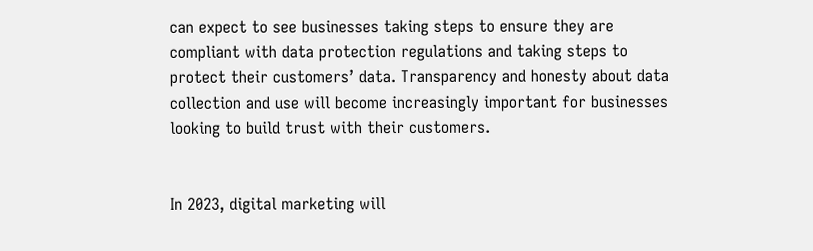can expect to see businesses taking steps to ensure they are compliant with data protection regulations and taking steps to protect their customers’ data. Transparency and honesty about data collection and use will become increasingly important for businesses looking to build trust with their customers.


In 2023, digital marketing will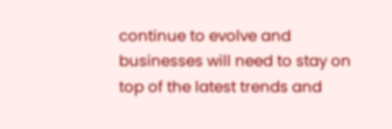continue to evolve and businesses will need to stay on top of the latest trends and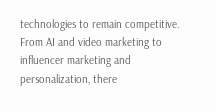technologies to remain competitive. From AI and video marketing to influencer marketing and personalization, there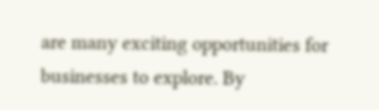are many exciting opportunities for businesses to explore. By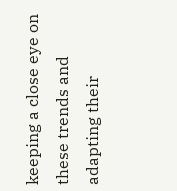keeping a close eye on these trends and adapting their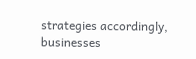strategies accordingly, businesses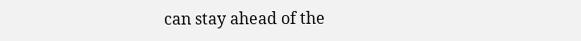can stay ahead of the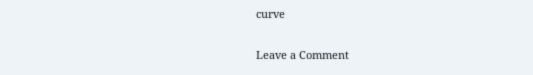curve

Leave a Comment